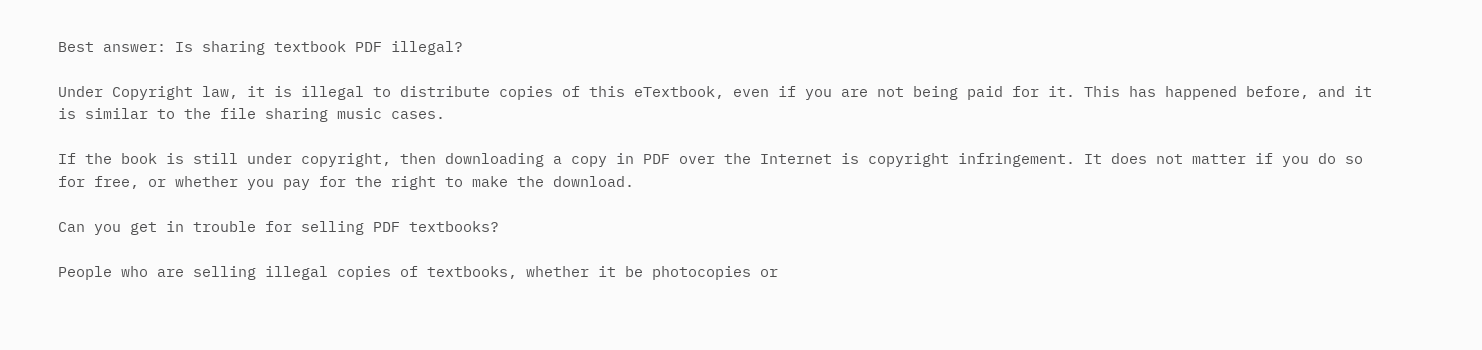Best answer: Is sharing textbook PDF illegal?

Under Copyright law, it is illegal to distribute copies of this eTextbook, even if you are not being paid for it. This has happened before, and it is similar to the file sharing music cases.

If the book is still under copyright, then downloading a copy in PDF over the Internet is copyright infringement. It does not matter if you do so for free, or whether you pay for the right to make the download.

Can you get in trouble for selling PDF textbooks?

People who are selling illegal copies of textbooks, whether it be photocopies or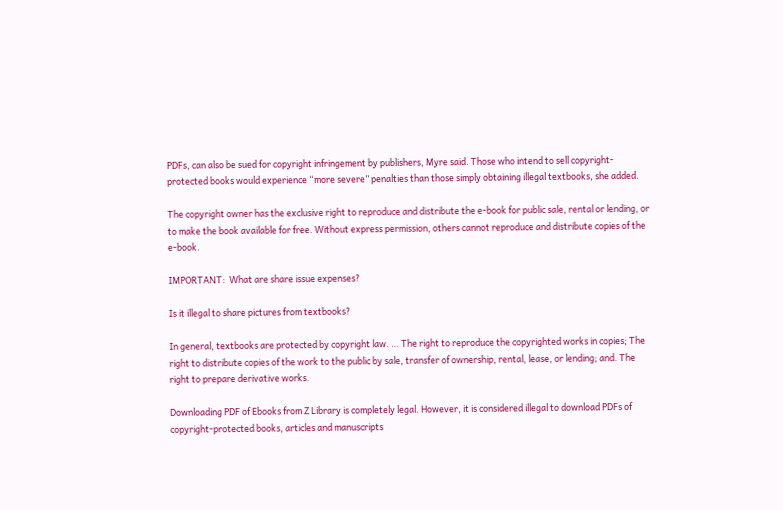PDFs, can also be sued for copyright infringement by publishers, Myre said. Those who intend to sell copyright-protected books would experience “more severe” penalties than those simply obtaining illegal textbooks, she added.

The copyright owner has the exclusive right to reproduce and distribute the e-book for public sale, rental or lending, or to make the book available for free. Without express permission, others cannot reproduce and distribute copies of the e-book.

IMPORTANT:  What are share issue expenses?

Is it illegal to share pictures from textbooks?

In general, textbooks are protected by copyright law. … The right to reproduce the copyrighted works in copies; The right to distribute copies of the work to the public by sale, transfer of ownership, rental, lease, or lending; and. The right to prepare derivative works.

Downloading PDF of Ebooks from Z Library is completely legal. However, it is considered illegal to download PDFs of copyright-protected books, articles and manuscripts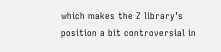which makes the Z library’s position a bit controversial in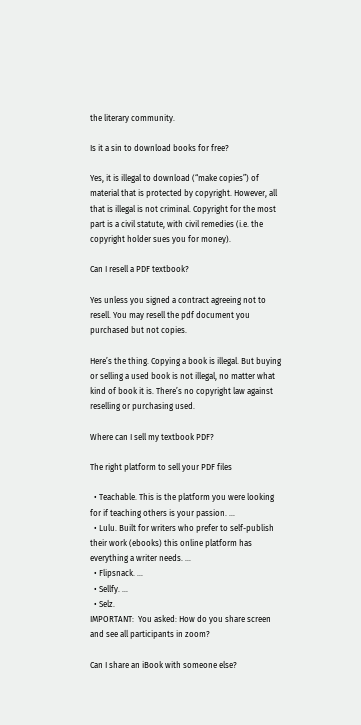the literary community.

Is it a sin to download books for free?

Yes, it is illegal to download (“make copies”) of material that is protected by copyright. However, all that is illegal is not criminal. Copyright for the most part is a civil statute, with civil remedies (i.e. the copyright holder sues you for money).

Can I resell a PDF textbook?

Yes unless you signed a contract agreeing not to resell. You may resell the pdf document you purchased but not copies.

Here’s the thing. Copying a book is illegal. But buying or selling a used book is not illegal, no matter what kind of book it is. There’s no copyright law against reselling or purchasing used.

Where can I sell my textbook PDF?

The right platform to sell your PDF files

  • Teachable. This is the platform you were looking for if teaching others is your passion. …
  • Lulu. Built for writers who prefer to self-publish their work (ebooks) this online platform has everything a writer needs. …
  • Flipsnack. …
  • Sellfy. …
  • Selz.
IMPORTANT:  You asked: How do you share screen and see all participants in zoom?

Can I share an iBook with someone else?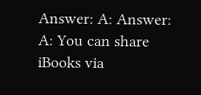Answer: A: Answer: A: You can share iBooks via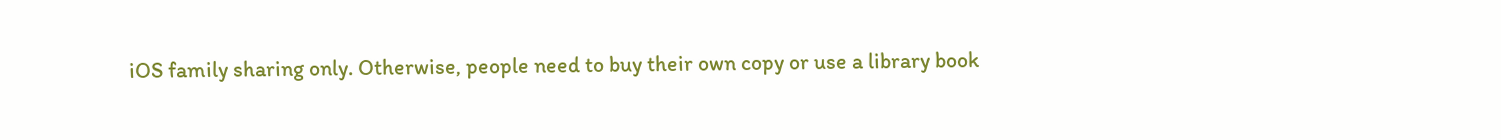iOS family sharing only. Otherwise, people need to buy their own copy or use a library book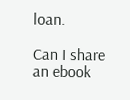loan.

Can I share an ebook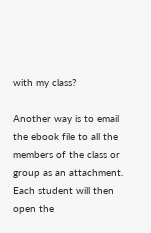with my class?

Another way is to email the ebook file to all the members of the class or group as an attachment. Each student will then open the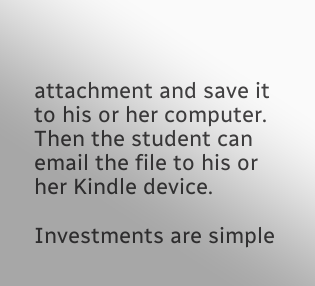attachment and save it to his or her computer. Then the student can email the file to his or her Kindle device.

Investments are simple